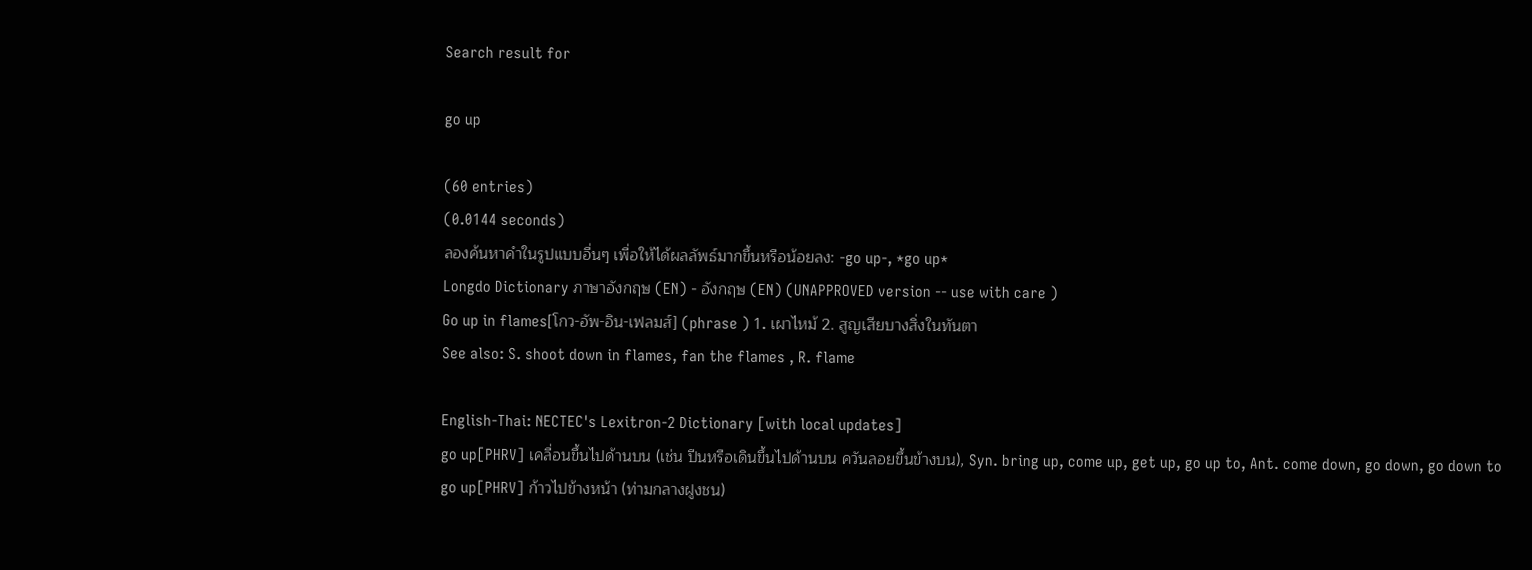Search result for

go up

(60 entries)
(0.0144 seconds)
ลองค้นหาคำในรูปแบบอื่นๆ เพื่อให้ได้ผลลัพธ์มากขึ้นหรือน้อยลง: -go up-, *go up*
Longdo Dictionary ภาษาอังกฤษ (EN) - อังกฤษ (EN) (UNAPPROVED version -- use with care )
Go up in flames[โกว-อัพ-อิน-เฟลมส์] (phrase ) 1. เผาไหม้ 2. สูญเสียบางสิ่งในทันตา
See also: S. shoot down in flames, fan the flames , R. flame

English-Thai: NECTEC's Lexitron-2 Dictionary [with local updates]
go up[PHRV] เคลื่อนขึ้นไปด้านบน (เช่น ปีนหรือเดินขึ้นไปด้านบน ควันลอยขึ้นข้างบน), Syn. bring up, come up, get up, go up to, Ant. come down, go down, go down to
go up[PHRV] ก้าวไปข้างหน้า (ท่ามกลางฝูงชน)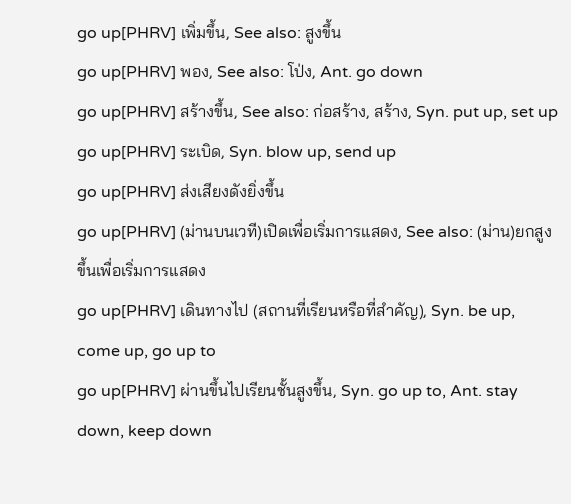go up[PHRV] เพิ่มขึ้น, See also: สูงขึ้น
go up[PHRV] พอง, See also: โป่ง, Ant. go down
go up[PHRV] สร้างขึ้น, See also: ก่อสร้าง, สร้าง, Syn. put up, set up
go up[PHRV] ระเบิด, Syn. blow up, send up
go up[PHRV] ส่งเสียงดังยิ่งขึ้น
go up[PHRV] (ม่านบนเวที)เปิดเพื่อเริ่มการแสดง, See also: (ม่าน)ยกสูงขึ้นเพื่อเริ่มการแสดง
go up[PHRV] เดินทางไป (สถานที่เรียนหรือที่สำคัญ), Syn. be up, come up, go up to
go up[PHRV] ผ่านขึ้นไปเรียนชั้นสูงขึ้น, Syn. go up to, Ant. stay down, keep down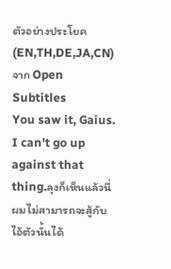ตัวอย่างประโยค (EN,TH,DE,JA,CN) จาก Open Subtitles
You saw it, Gaius. I can't go up against that thing.ลุงก็เห็นแล้วนี่ ผมไม่สามารถจะสู้กับไอ้ตัวนั้นได้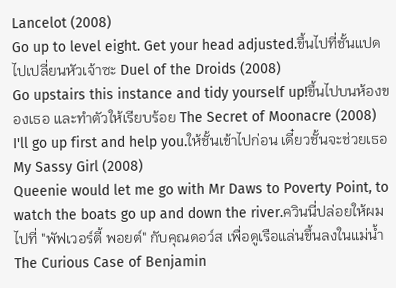Lancelot (2008)
Go up to level eight. Get your head adjusted.ขึ้นไปที่ชั้นแปด ไปเปลี่ยนหัวเจ้าซะ Duel of the Droids (2008)
Go upstairs this instance and tidy yourself up!ขึ้นไปบนห้องของเธอ และทำตัวให้เรียบร้อย The Secret of Moonacre (2008)
I'll go up first and help you.ให้ชั้นเข้าไปก่อน เดี๋ยวชั้นจะช่วยเธอ My Sassy Girl (2008)
Queenie would let me go with Mr Daws to Poverty Point, to watch the boats go up and down the river.ควินนี่ปล่อยให้ผมไปที่ "พัฟเวอร์ตี้ พอยต์" กับคุณดอว์ส เพื่อดูเรือแล่นขึ้นลงในแม่น้ำ The Curious Case of Benjamin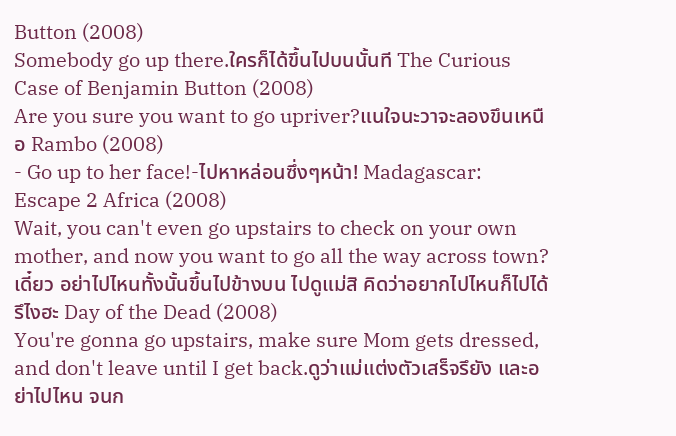Button (2008)
Somebody go up there.ใครก็ได้ขึ้นไปบนนั้นที The Curious Case of Benjamin Button (2008)
Are you sure you want to go upriver?แนใจนะวาจะลองขึนเหนือ Rambo (2008)
- Go up to her face!-ไปหาหล่อนซึ่งๆหน้า! Madagascar: Escape 2 Africa (2008)
Wait, you can't even go upstairs to check on your own mother, and now you want to go all the way across town?เดี๋ยว อย่าไปไหนทั้งนั้นขึ้นไปข้างบน ไปดูแม่สิ คิดว่าอยากไปไหนก็ไปได้รึไงฮะ Day of the Dead (2008)
You're gonna go upstairs, make sure Mom gets dressed, and don't leave until I get back.ดูว่าแม่แต่งตัวเสร็จรึยัง และอย่าไปไหน จนก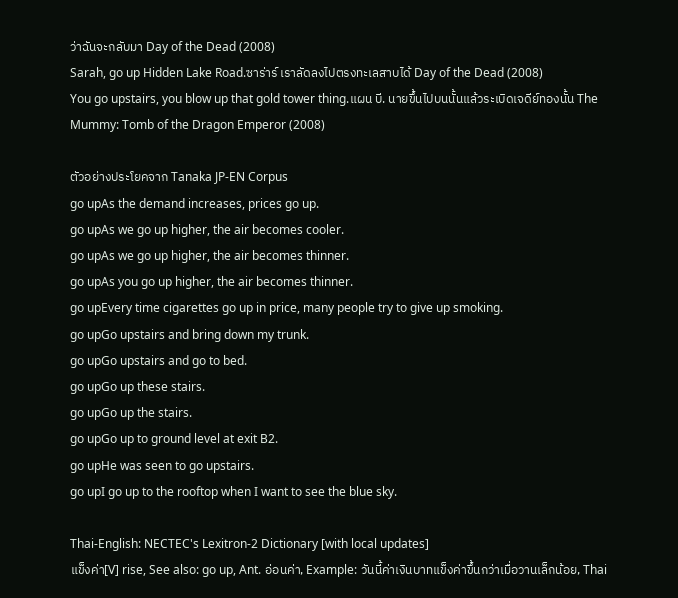ว่าฉันจะกลับมา Day of the Dead (2008)
Sarah, go up Hidden Lake Road.ซาร่าร์ เราลัดลงไปตรงทะเลสาบได้ Day of the Dead (2008)
You go upstairs, you blow up that gold tower thing.แผน บี. นายขึ้นไปบนนั้นแล้วระเบิดเจดีย์ทองนั้น The Mummy: Tomb of the Dragon Emperor (2008)

ตัวอย่างประโยคจาก Tanaka JP-EN Corpus
go upAs the demand increases, prices go up.
go upAs we go up higher, the air becomes cooler.
go upAs we go up higher, the air becomes thinner.
go upAs you go up higher, the air becomes thinner.
go upEvery time cigarettes go up in price, many people try to give up smoking.
go upGo upstairs and bring down my trunk.
go upGo upstairs and go to bed.
go upGo up these stairs.
go upGo up the stairs.
go upGo up to ground level at exit B2.
go upHe was seen to go upstairs.
go upI go up to the rooftop when I want to see the blue sky.

Thai-English: NECTEC's Lexitron-2 Dictionary [with local updates]
แข็งค่า[V] rise, See also: go up, Ant. อ่อนค่า, Example: วันนี้ค่าเงินบาทแข็งค่าขึ้นกว่าเมื่อวานเล็กน้อย, Thai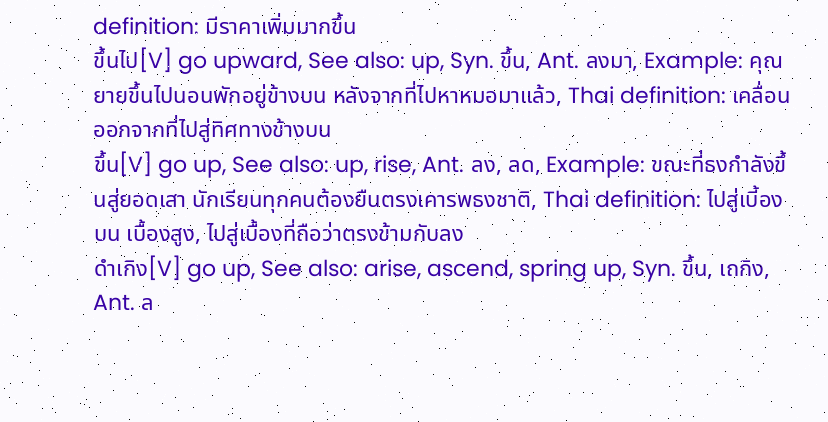definition: มีราคาเพิ่มมากขึ้น
ขึ้นไป[V] go upward, See also: up, Syn. ขึ้น, Ant. ลงมา, Example: คุณยายขึ้นไปนอนพักอยู่ข้างบน หลังจากที่ไปหาหมอมาแล้ว, Thai definition: เคลื่อนออกจากที่ไปสู่ทิศทางข้างบน
ขึ้น[V] go up, See also: up, rise, Ant. ลง, ลด, Example: ขณะที่ธงกำลังขึ้นสู่ยอดเสา นักเรียนทุกคนต้องยืนตรงเคารพธงชาติ, Thai definition: ไปสู่เบี้องบน เบื้องสูง, ไปสู่เบื้องที่ถือว่าตรงข้ามกับลง
ดำเกิง[V] go up, See also: arise, ascend, spring up, Syn. ขึ้น, เถกิง, Ant. ล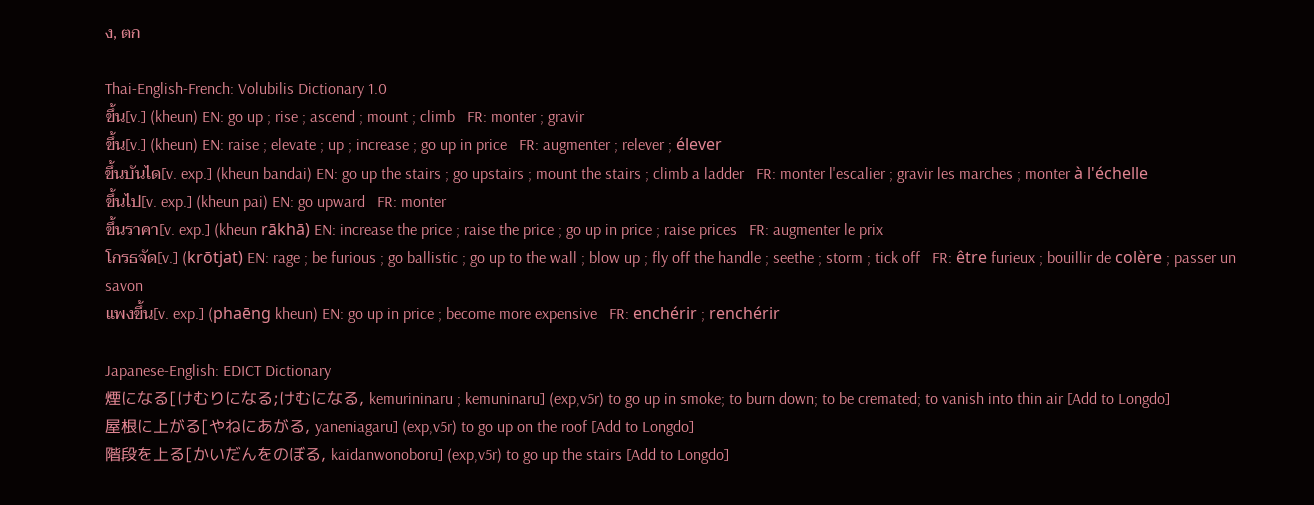ง, ตก

Thai-English-French: Volubilis Dictionary 1.0
ขึ้น[v.] (kheun) EN: go up ; rise ; ascend ; mount ; climb   FR: monter ; gravir
ขึ้น[v.] (kheun) EN: raise ; elevate ; up ; increase ; go up in price   FR: augmenter ; relever ; élever
ขึ้นบันได[v. exp.] (kheun bandai) EN: go up the stairs ; go upstairs ; mount the stairs ; climb a ladder   FR: monter l'escalier ; gravir les marches ; monter à l'échelle
ขึ้นไป[v. exp.] (kheun pai) EN: go upward   FR: monter
ขึ้นราคา[v. exp.] (kheun rākhā) EN: increase the price ; raise the price ; go up in price ; raise prices   FR: augmenter le prix
โกรธจัด[v.] (krōtjat) EN: rage ; be furious ; go ballistic ; go up to the wall ; blow up ; fly off the handle ; seethe ; storm ; tick off   FR: être furieux ; bouillir de colère ; passer un savon
แพงขึ้น[v. exp.] (phaēng kheun) EN: go up in price ; become more expensive   FR: enchérir ; renchérir

Japanese-English: EDICT Dictionary
煙になる[けむりになる;けむになる, kemurininaru ; kemuninaru] (exp,v5r) to go up in smoke; to burn down; to be cremated; to vanish into thin air [Add to Longdo]
屋根に上がる[やねにあがる, yaneniagaru] (exp,v5r) to go up on the roof [Add to Longdo]
階段を上る[かいだんをのぼる, kaidanwonoboru] (exp,v5r) to go up the stairs [Add to Longdo]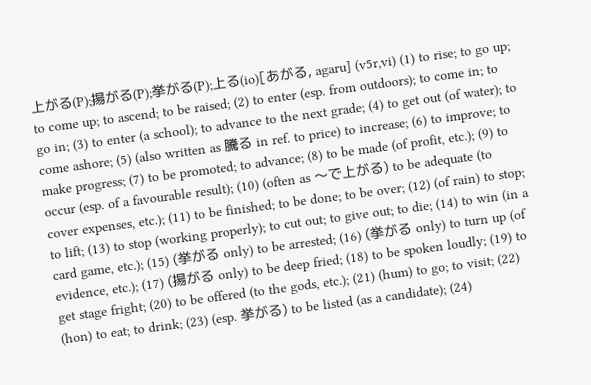上がる(P);揚がる(P);挙がる(P);上る(io)[あがる, agaru] (v5r,vi) (1) to rise; to go up; to come up; to ascend; to be raised; (2) to enter (esp. from outdoors); to come in; to go in; (3) to enter (a school); to advance to the next grade; (4) to get out (of water); to come ashore; (5) (also written as 騰る in ref. to price) to increase; (6) to improve; to make progress; (7) to be promoted; to advance; (8) to be made (of profit, etc.); (9) to occur (esp. of a favourable result); (10) (often as 〜で上がる) to be adequate (to cover expenses, etc.); (11) to be finished; to be done; to be over; (12) (of rain) to stop; to lift; (13) to stop (working properly); to cut out; to give out; to die; (14) to win (in a card game, etc.); (15) (挙がる only) to be arrested; (16) (挙がる only) to turn up (of evidence, etc.); (17) (揚がる only) to be deep fried; (18) to be spoken loudly; (19) to get stage fright; (20) to be offered (to the gods, etc.); (21) (hum) to go; to visit; (22) (hon) to eat; to drink; (23) (esp. 挙がる) to be listed (as a candidate); (24)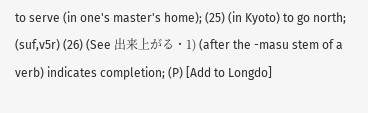to serve (in one's master's home); (25) (in Kyoto) to go north; (suf,v5r) (26) (See 出来上がる・1) (after the -masu stem of a verb) indicates completion; (P) [Add to Longdo]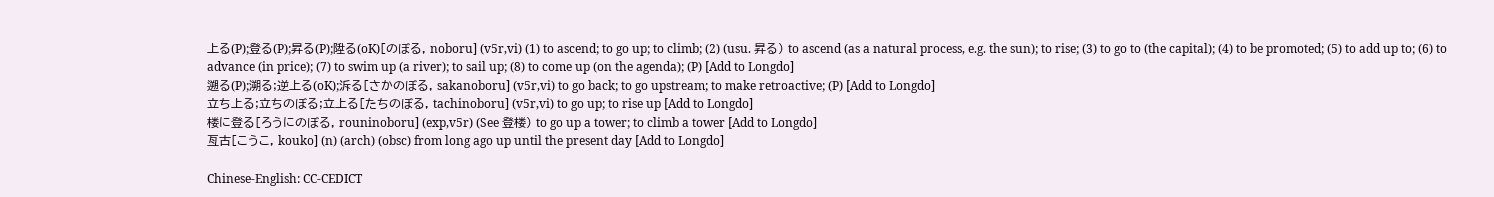上る(P);登る(P);昇る(P);陞る(oK)[のぼる, noboru] (v5r,vi) (1) to ascend; to go up; to climb; (2) (usu. 昇る) to ascend (as a natural process, e.g. the sun); to rise; (3) to go to (the capital); (4) to be promoted; (5) to add up to; (6) to advance (in price); (7) to swim up (a river); to sail up; (8) to come up (on the agenda); (P) [Add to Longdo]
遡る(P);溯る;逆上る(oK);泝る[さかのぼる, sakanoboru] (v5r,vi) to go back; to go upstream; to make retroactive; (P) [Add to Longdo]
立ち上る;立ちのぼる;立上る[たちのぼる, tachinoboru] (v5r,vi) to go up; to rise up [Add to Longdo]
楼に登る[ろうにのぼる, rouninoboru] (exp,v5r) (See 登楼) to go up a tower; to climb a tower [Add to Longdo]
亙古[こうこ, kouko] (n) (arch) (obsc) from long ago up until the present day [Add to Longdo]

Chinese-English: CC-CEDICT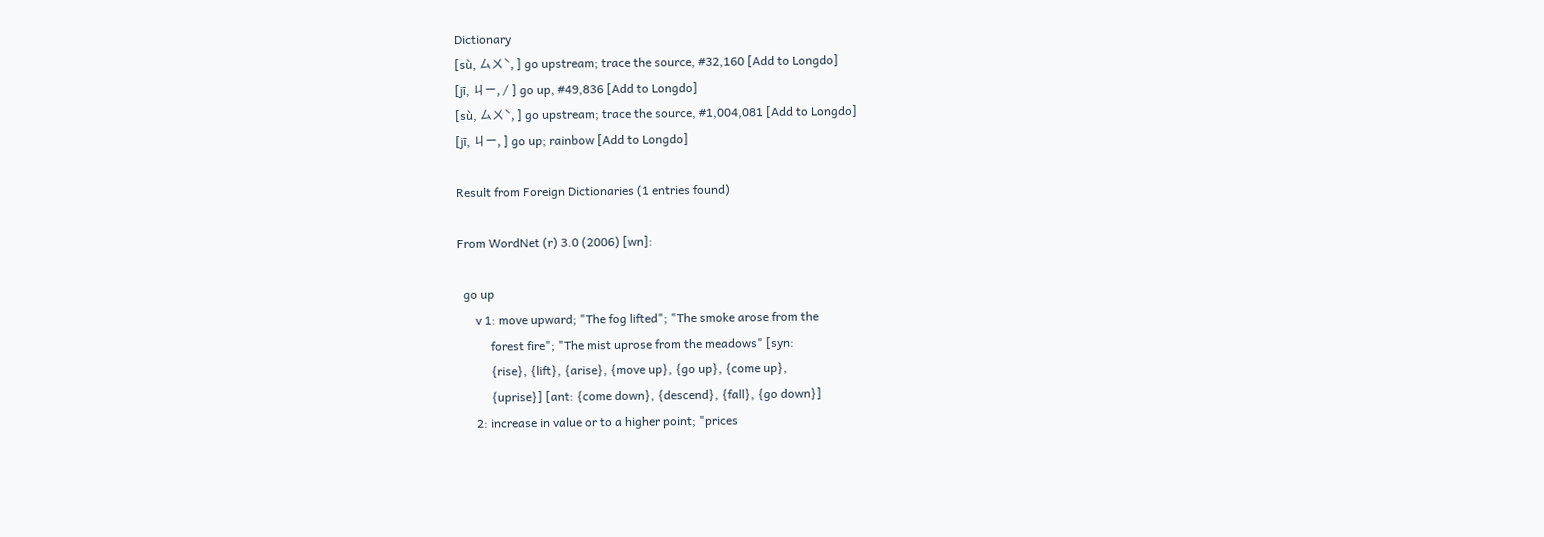Dictionary
[sù, ㄙㄨˋ, ] go upstream; trace the source, #32,160 [Add to Longdo]
[jī, ㄐㄧ, / ] go up, #49,836 [Add to Longdo]
[sù, ㄙㄨˋ, ] go upstream; trace the source, #1,004,081 [Add to Longdo]
[jī, ㄐㄧ, ] go up; rainbow [Add to Longdo]

Result from Foreign Dictionaries (1 entries found)

From WordNet (r) 3.0 (2006) [wn]:

  go up
      v 1: move upward; "The fog lifted"; "The smoke arose from the
           forest fire"; "The mist uprose from the meadows" [syn:
           {rise}, {lift}, {arise}, {move up}, {go up}, {come up},
           {uprise}] [ant: {come down}, {descend}, {fall}, {go down}]
      2: increase in value or to a higher point; "prices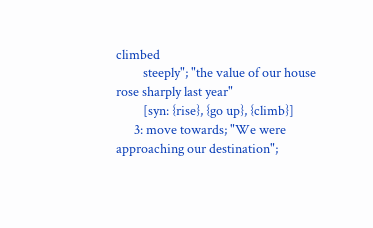climbed
         steeply"; "the value of our house rose sharply last year"
         [syn: {rise}, {go up}, {climb}]
      3: move towards; "We were approaching our destination";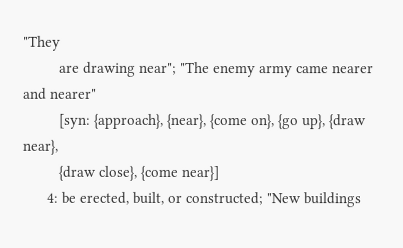"They
         are drawing near"; "The enemy army came nearer and nearer"
         [syn: {approach}, {near}, {come on}, {go up}, {draw near},
         {draw close}, {come near}]
      4: be erected, built, or constructed; "New buildings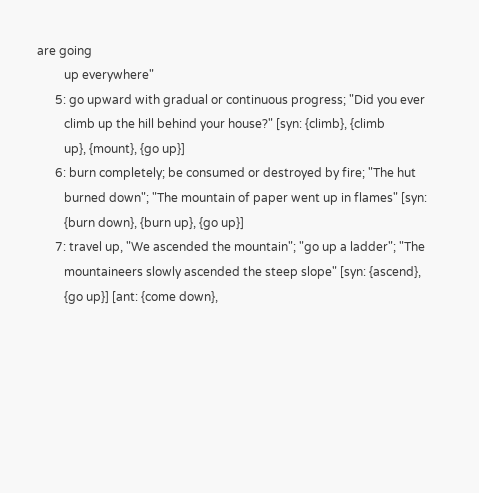are going
         up everywhere"
      5: go upward with gradual or continuous progress; "Did you ever
         climb up the hill behind your house?" [syn: {climb}, {climb
         up}, {mount}, {go up}]
      6: burn completely; be consumed or destroyed by fire; "The hut
         burned down"; "The mountain of paper went up in flames" [syn:
         {burn down}, {burn up}, {go up}]
      7: travel up, "We ascended the mountain"; "go up a ladder"; "The
         mountaineers slowly ascended the steep slope" [syn: {ascend},
         {go up}] [ant: {come down},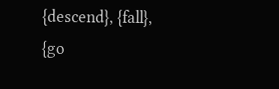{descend}, {fall}, {go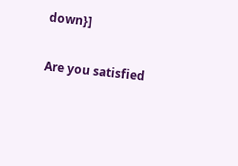down}]

Are you satisfied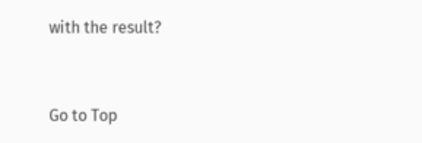with the result?


Go to Top